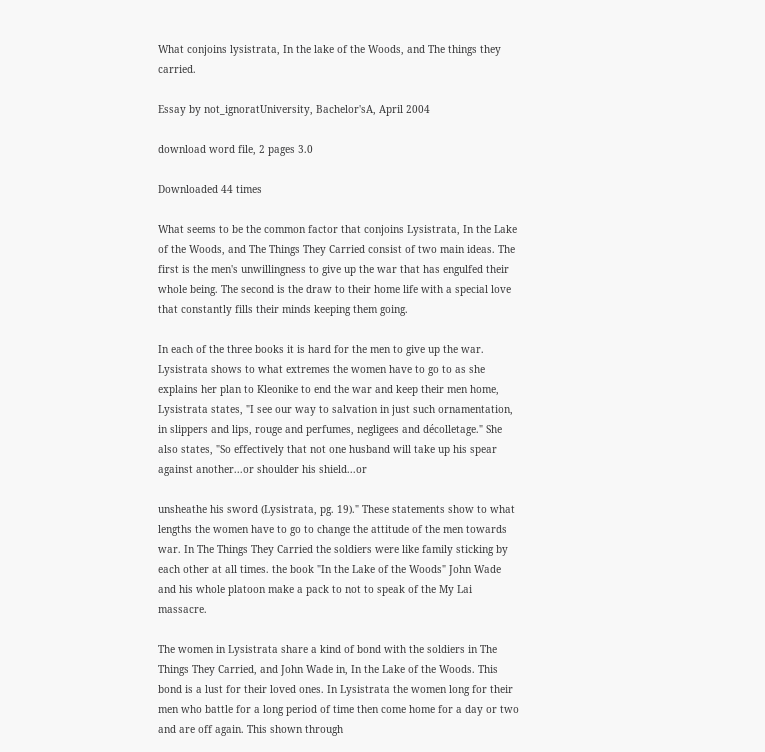What conjoins lysistrata, In the lake of the Woods, and The things they carried.

Essay by not_ignoratUniversity, Bachelor'sA, April 2004

download word file, 2 pages 3.0

Downloaded 44 times

What seems to be the common factor that conjoins Lysistrata, In the Lake of the Woods, and The Things They Carried consist of two main ideas. The first is the men's unwillingness to give up the war that has engulfed their whole being. The second is the draw to their home life with a special love that constantly fills their minds keeping them going.

In each of the three books it is hard for the men to give up the war. Lysistrata shows to what extremes the women have to go to as she explains her plan to Kleonike to end the war and keep their men home, Lysistrata states, "I see our way to salvation in just such ornamentation, in slippers and lips, rouge and perfumes, negligees and décolletage." She also states, "So effectively that not one husband will take up his spear against another...or shoulder his shield...or

unsheathe his sword (Lysistrata, pg. 19)." These statements show to what lengths the women have to go to change the attitude of the men towards war. In The Things They Carried the soldiers were like family sticking by each other at all times. the book "In the Lake of the Woods" John Wade and his whole platoon make a pack to not to speak of the My Lai massacre.

The women in Lysistrata share a kind of bond with the soldiers in The Things They Carried, and John Wade in, In the Lake of the Woods. This bond is a lust for their loved ones. In Lysistrata the women long for their men who battle for a long period of time then come home for a day or two and are off again. This shown through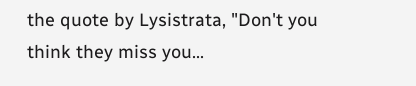the quote by Lysistrata, "Don't you think they miss you...